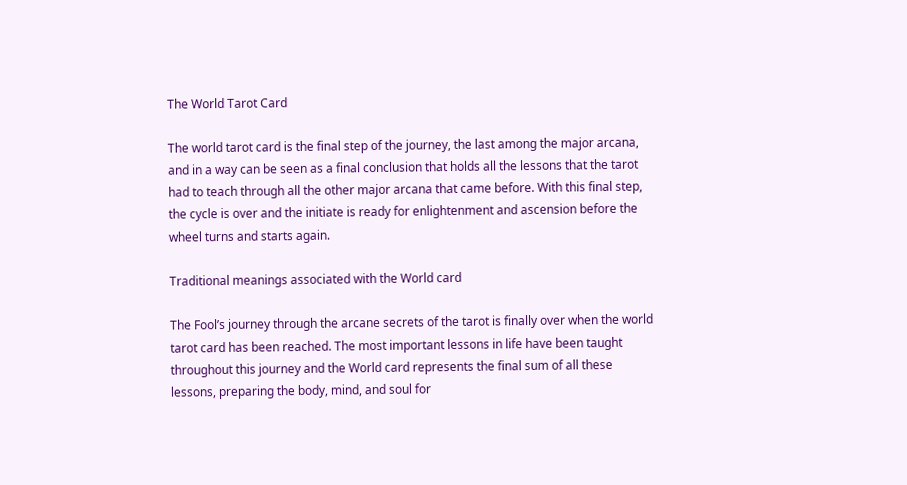The World Tarot Card

The world tarot card is the final step of the journey, the last among the major arcana, and in a way can be seen as a final conclusion that holds all the lessons that the tarot had to teach through all the other major arcana that came before. With this final step, the cycle is over and the initiate is ready for enlightenment and ascension before the wheel turns and starts again.

Traditional meanings associated with the World card

The Fool’s journey through the arcane secrets of the tarot is finally over when the world tarot card has been reached. The most important lessons in life have been taught throughout this journey and the World card represents the final sum of all these lessons, preparing the body, mind, and soul for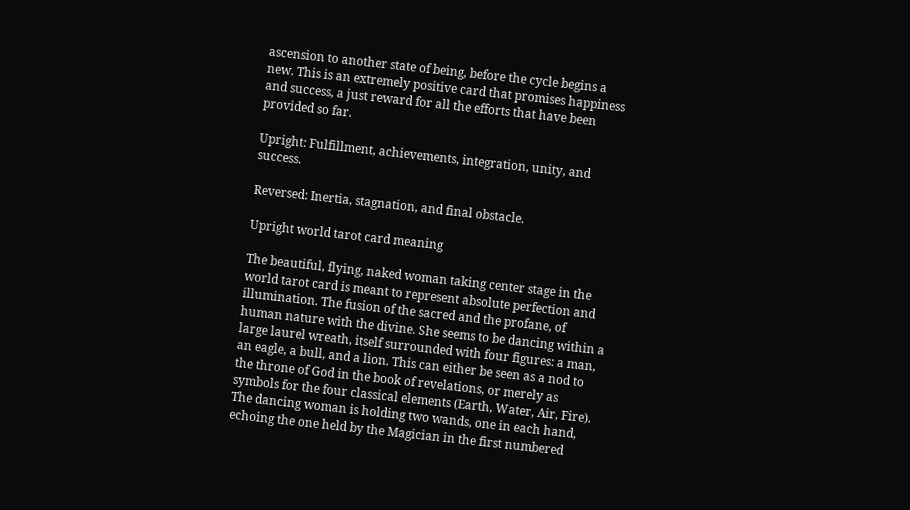ascension to another state of being, before the cycle begins a new. This is an extremely positive card that promises happiness and success, a just reward for all the efforts that have been provided so far.

Upright: Fulfillment, achievements, integration, unity, and success.

Reversed: Inertia, stagnation, and final obstacle.

Upright world tarot card meaning

The beautiful, flying, naked woman taking center stage in the world tarot card is meant to represent absolute perfection and illumination. The fusion of the sacred and the profane, of human nature with the divine. She seems to be dancing within a large laurel wreath, itself surrounded with four figures: a man, an eagle, a bull, and a lion. This can either be seen as a nod to the throne of God in the book of revelations, or merely as symbols for the four classical elements (Earth, Water, Air, Fire). The dancing woman is holding two wands, one in each hand, echoing the one held by the Magician in the first numbered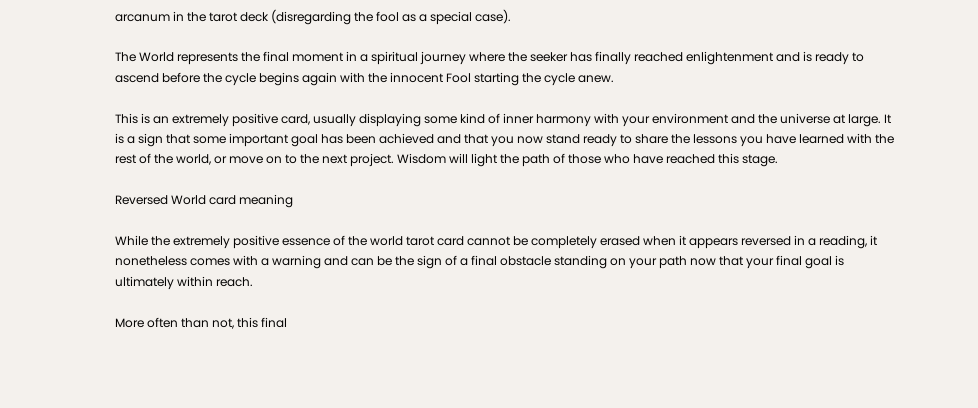arcanum in the tarot deck (disregarding the fool as a special case).

The World represents the final moment in a spiritual journey where the seeker has finally reached enlightenment and is ready to ascend before the cycle begins again with the innocent Fool starting the cycle anew.

This is an extremely positive card, usually displaying some kind of inner harmony with your environment and the universe at large. It is a sign that some important goal has been achieved and that you now stand ready to share the lessons you have learned with the rest of the world, or move on to the next project. Wisdom will light the path of those who have reached this stage.

Reversed World card meaning

While the extremely positive essence of the world tarot card cannot be completely erased when it appears reversed in a reading, it nonetheless comes with a warning and can be the sign of a final obstacle standing on your path now that your final goal is ultimately within reach.

More often than not, this final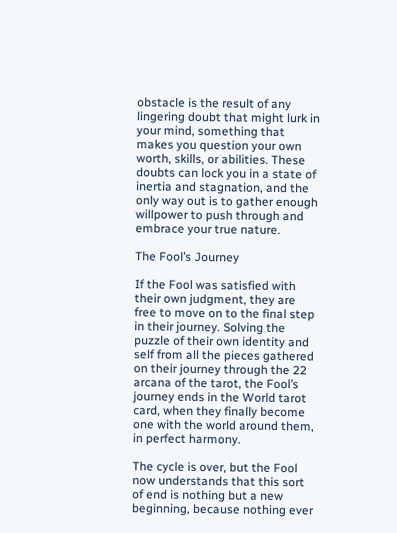obstacle is the result of any lingering doubt that might lurk in your mind, something that makes you question your own worth, skills, or abilities. These doubts can lock you in a state of inertia and stagnation, and the only way out is to gather enough willpower to push through and embrace your true nature.

The Fool’s Journey

If the Fool was satisfied with their own judgment, they are free to move on to the final step in their journey. Solving the puzzle of their own identity and self from all the pieces gathered on their journey through the 22 arcana of the tarot, the Fool’s journey ends in the World tarot card, when they finally become one with the world around them, in perfect harmony.

The cycle is over, but the Fool now understands that this sort of end is nothing but a new beginning, because nothing ever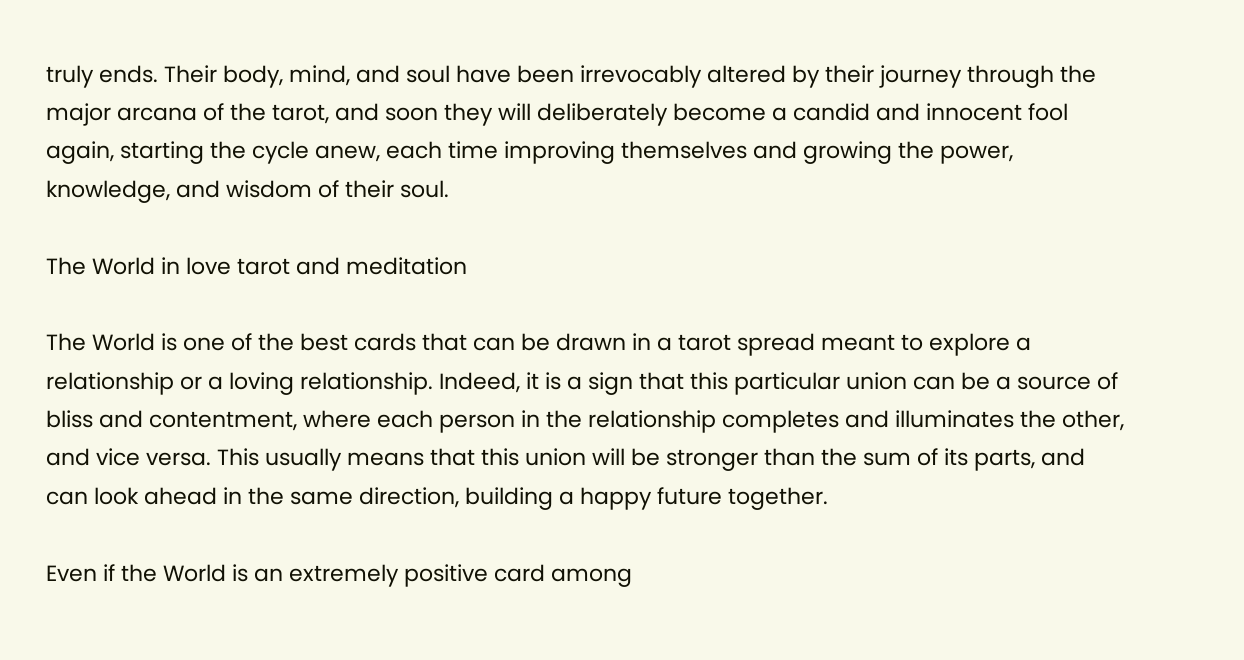truly ends. Their body, mind, and soul have been irrevocably altered by their journey through the major arcana of the tarot, and soon they will deliberately become a candid and innocent fool again, starting the cycle anew, each time improving themselves and growing the power, knowledge, and wisdom of their soul.

The World in love tarot and meditation

The World is one of the best cards that can be drawn in a tarot spread meant to explore a relationship or a loving relationship. Indeed, it is a sign that this particular union can be a source of bliss and contentment, where each person in the relationship completes and illuminates the other, and vice versa. This usually means that this union will be stronger than the sum of its parts, and can look ahead in the same direction, building a happy future together.

Even if the World is an extremely positive card among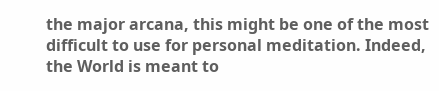the major arcana, this might be one of the most difficult to use for personal meditation. Indeed, the World is meant to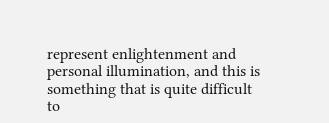represent enlightenment and personal illumination, and this is something that is quite difficult to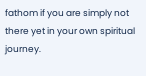fathom if you are simply not there yet in your own spiritual journey.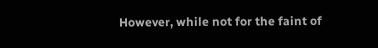However, while not for the faint of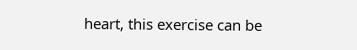heart, this exercise can be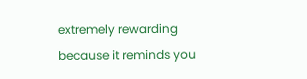extremely rewarding because it reminds you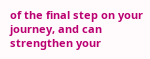of the final step on your journey, and can strengthen your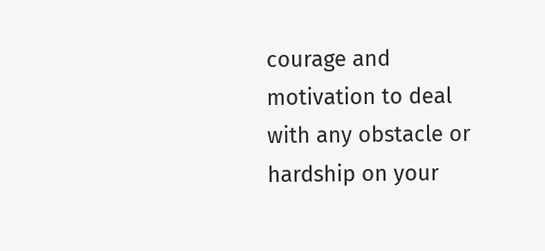courage and motivation to deal with any obstacle or hardship on your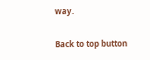way.

Back to top button